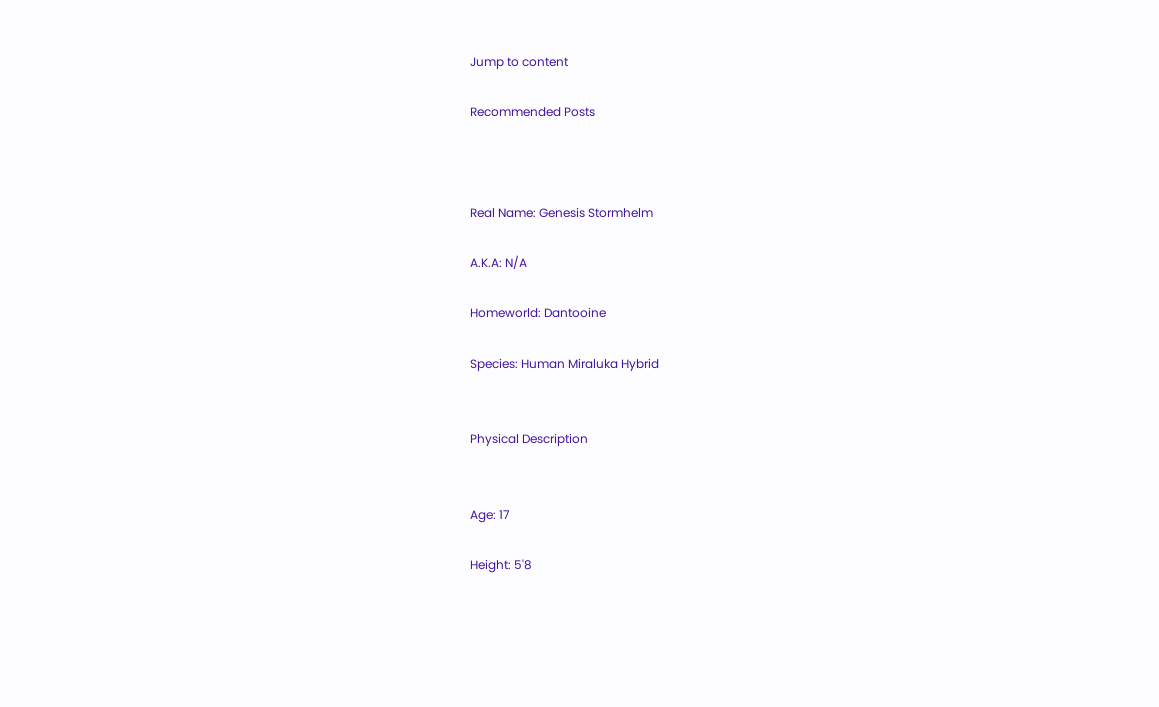Jump to content

Recommended Posts



Real Name: Genesis Stormhelm

A.K.A: N/A

Homeworld: Dantooine

Species: Human Miraluka Hybrid


Physical Description


Age: 17

Height: 5'8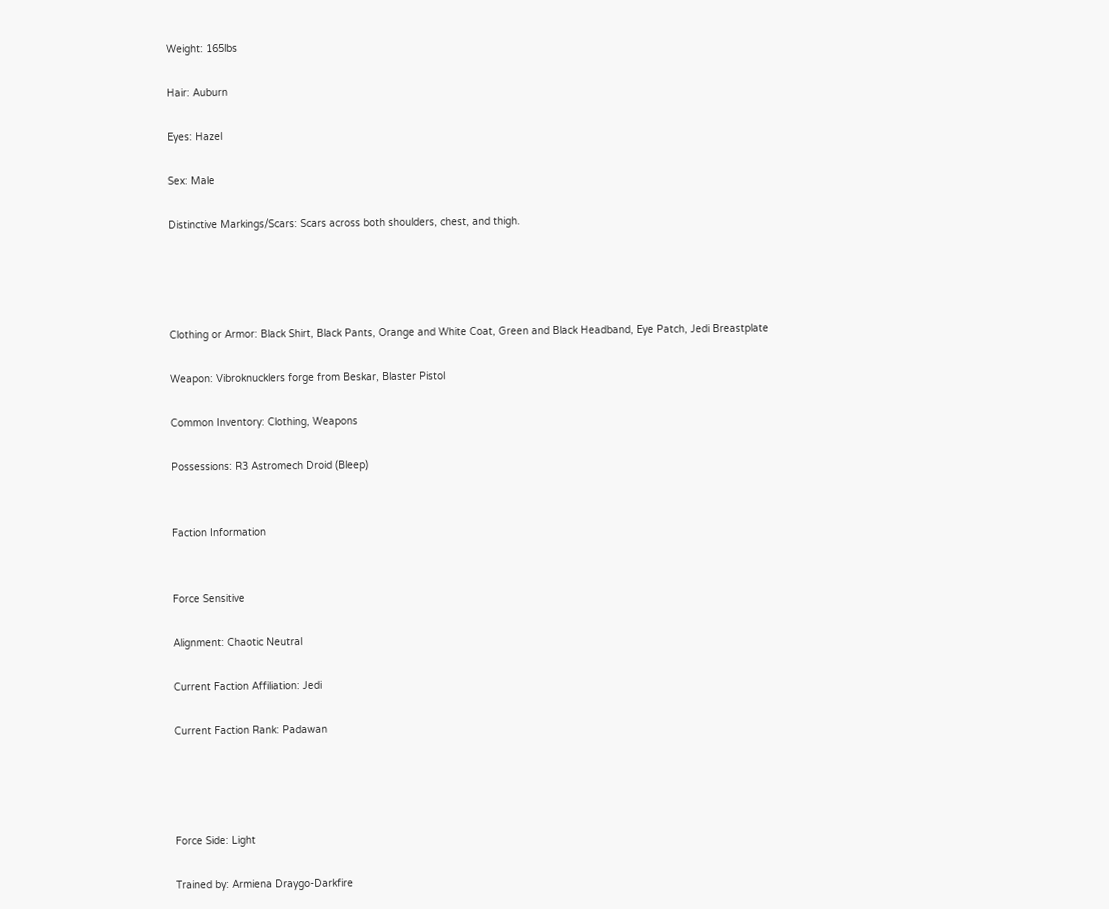Weight: 165lbs

Hair: Auburn

Eyes: Hazel

Sex: Male

Distinctive Markings/Scars: Scars across both shoulders, chest, and thigh.




Clothing or Armor: Black Shirt, Black Pants, Orange and White Coat, Green and Black Headband, Eye Patch, Jedi Breastplate

Weapon: Vibroknucklers forge from Beskar, Blaster Pistol

Common Inventory: Clothing, Weapons

Possessions: R3 Astromech Droid (Bleep)


Faction Information


Force Sensitive

Alignment: Chaotic Neutral

Current Faction Affiliation: Jedi

Current Faction Rank: Padawan




Force Side: Light

Trained by: Armiena Draygo-Darkfire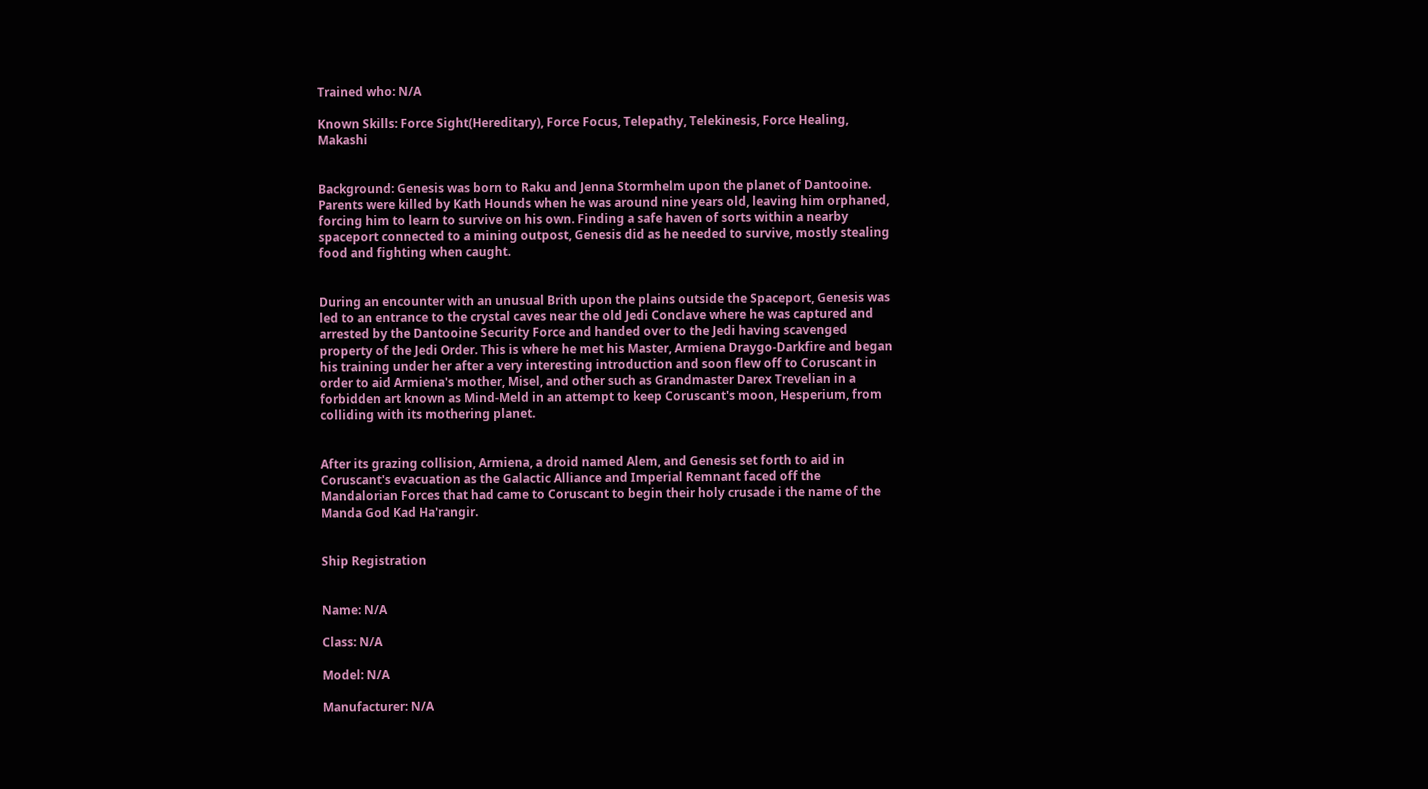Trained who: N/A

Known Skills: Force Sight(Hereditary), Force Focus, Telepathy, Telekinesis, Force Healing, Makashi


Background: Genesis was born to Raku and Jenna Stormhelm upon the planet of Dantooine. Parents were killed by Kath Hounds when he was around nine years old, leaving him orphaned, forcing him to learn to survive on his own. Finding a safe haven of sorts within a nearby spaceport connected to a mining outpost, Genesis did as he needed to survive, mostly stealing food and fighting when caught.


During an encounter with an unusual Brith upon the plains outside the Spaceport, Genesis was led to an entrance to the crystal caves near the old Jedi Conclave where he was captured and arrested by the Dantooine Security Force and handed over to the Jedi having scavenged property of the Jedi Order. This is where he met his Master, Armiena Draygo-Darkfire and began his training under her after a very interesting introduction and soon flew off to Coruscant in order to aid Armiena's mother, Misel, and other such as Grandmaster Darex Trevelian in a forbidden art known as Mind-Meld in an attempt to keep Coruscant's moon, Hesperium, from colliding with its mothering planet.


After its grazing collision, Armiena, a droid named Alem, and Genesis set forth to aid in Coruscant's evacuation as the Galactic Alliance and Imperial Remnant faced off the Mandalorian Forces that had came to Coruscant to begin their holy crusade i the name of the Manda God Kad Ha'rangir.


Ship Registration


Name: N/A

Class: N/A

Model: N/A

Manufacturer: N/A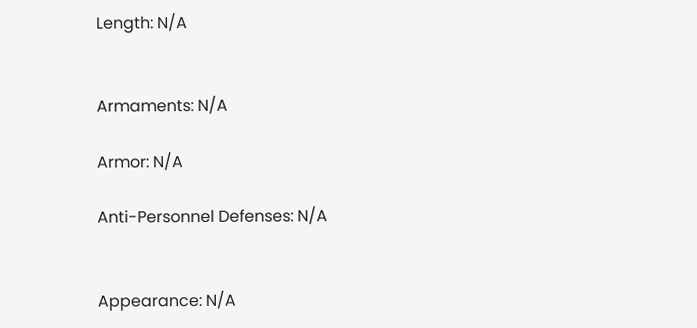Length: N/A


Armaments: N/A

Armor: N/A

Anti-Personnel Defenses: N/A


Appearance: N/A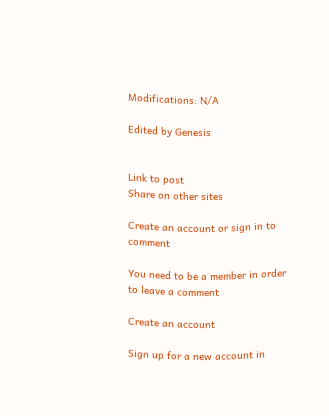Modifications: N/A

Edited by Genesis


Link to post
Share on other sites

Create an account or sign in to comment

You need to be a member in order to leave a comment

Create an account

Sign up for a new account in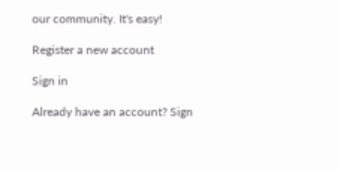our community. It's easy!

Register a new account

Sign in

Already have an account? Sign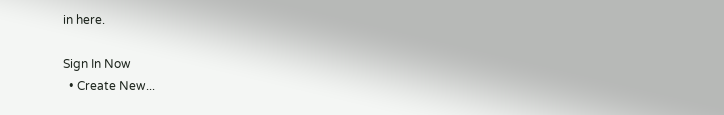in here.

Sign In Now
  • Create New...